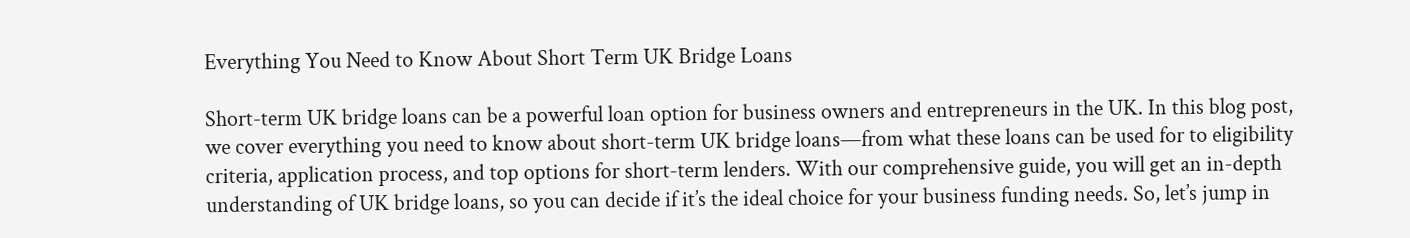Everything You Need to Know About Short Term UK Bridge Loans

Short-term UK bridge loans can be a powerful loan option for business owners and entrepreneurs in the UK. In this blog post, we cover everything you need to know about short-term UK bridge loans—from what these loans can be used for to eligibility criteria, application process, and top options for short-term lenders. With our comprehensive guide, you will get an in-depth understanding of UK bridge loans, so you can decide if it’s the ideal choice for your business funding needs. So, let’s jump in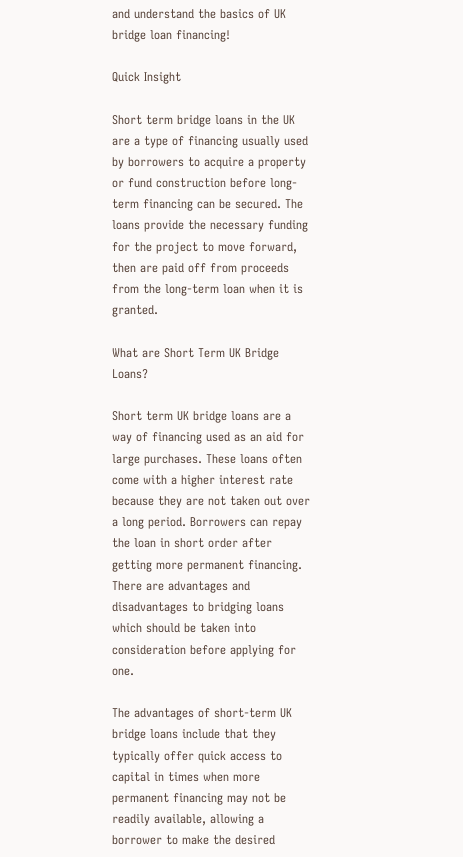and understand the basics of UK bridge loan financing!

Quick Insight

Short term bridge loans in the UK are a type of financing usually used by borrowers to acquire a property or fund construction before long-term financing can be secured. The loans provide the necessary funding for the project to move forward, then are paid off from proceeds from the long-term loan when it is granted.

What are Short Term UK Bridge Loans?

Short term UK bridge loans are a way of financing used as an aid for large purchases. These loans often come with a higher interest rate because they are not taken out over a long period. Borrowers can repay the loan in short order after getting more permanent financing. There are advantages and disadvantages to bridging loans which should be taken into consideration before applying for one.

The advantages of short-term UK bridge loans include that they typically offer quick access to capital in times when more permanent financing may not be readily available, allowing a borrower to make the desired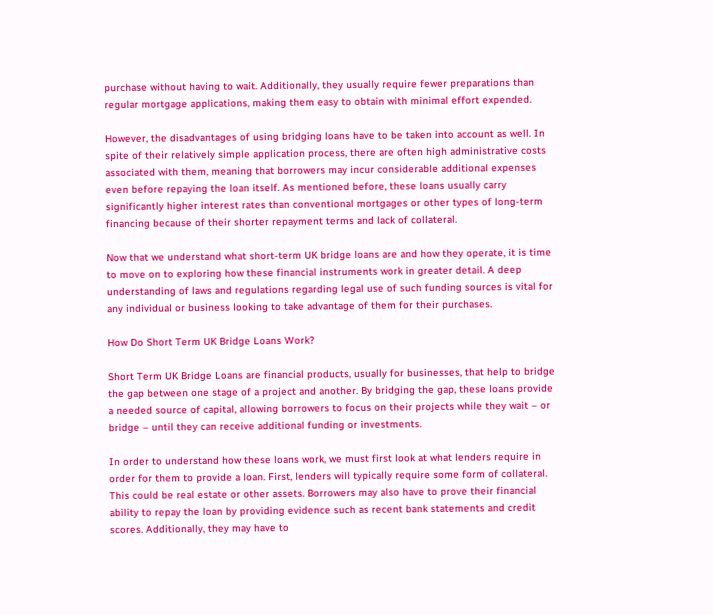purchase without having to wait. Additionally, they usually require fewer preparations than regular mortgage applications, making them easy to obtain with minimal effort expended.

However, the disadvantages of using bridging loans have to be taken into account as well. In spite of their relatively simple application process, there are often high administrative costs associated with them, meaning that borrowers may incur considerable additional expenses even before repaying the loan itself. As mentioned before, these loans usually carry significantly higher interest rates than conventional mortgages or other types of long-term financing because of their shorter repayment terms and lack of collateral.

Now that we understand what short-term UK bridge loans are and how they operate, it is time to move on to exploring how these financial instruments work in greater detail. A deep understanding of laws and regulations regarding legal use of such funding sources is vital for any individual or business looking to take advantage of them for their purchases.

How Do Short Term UK Bridge Loans Work?

Short Term UK Bridge Loans are financial products, usually for businesses, that help to bridge the gap between one stage of a project and another. By bridging the gap, these loans provide a needed source of capital, allowing borrowers to focus on their projects while they wait – or bridge – until they can receive additional funding or investments.

In order to understand how these loans work, we must first look at what lenders require in order for them to provide a loan. First, lenders will typically require some form of collateral. This could be real estate or other assets. Borrowers may also have to prove their financial ability to repay the loan by providing evidence such as recent bank statements and credit scores. Additionally, they may have to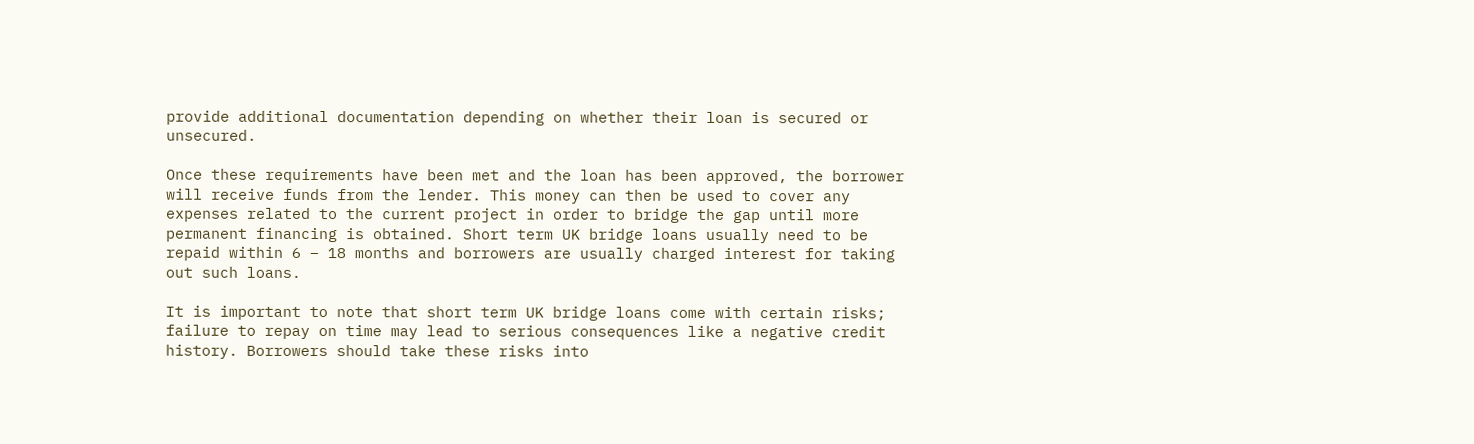provide additional documentation depending on whether their loan is secured or unsecured.

Once these requirements have been met and the loan has been approved, the borrower will receive funds from the lender. This money can then be used to cover any expenses related to the current project in order to bridge the gap until more permanent financing is obtained. Short term UK bridge loans usually need to be repaid within 6 – 18 months and borrowers are usually charged interest for taking out such loans.

It is important to note that short term UK bridge loans come with certain risks; failure to repay on time may lead to serious consequences like a negative credit history. Borrowers should take these risks into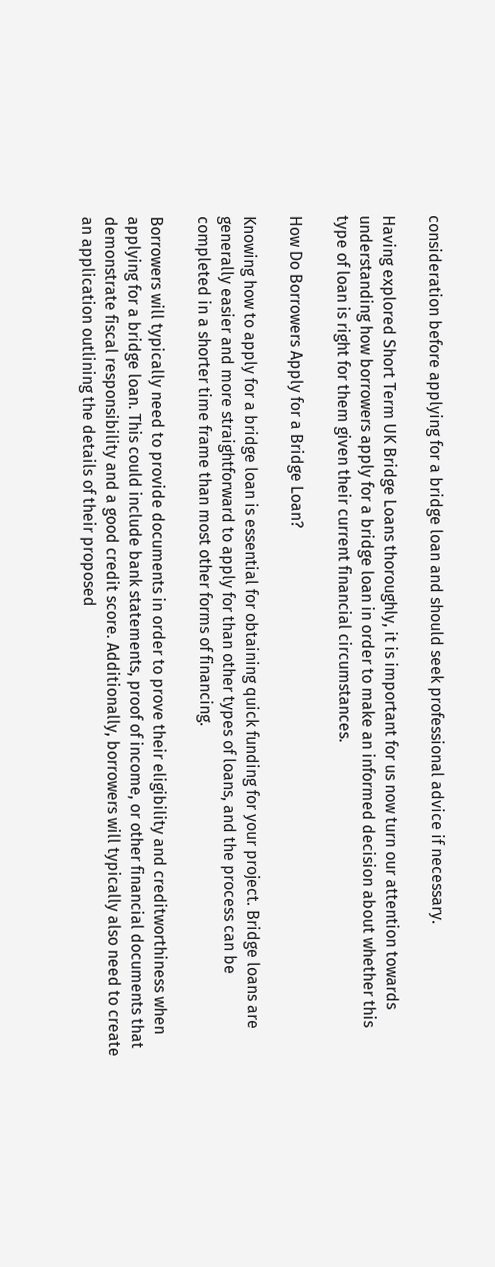consideration before applying for a bridge loan and should seek professional advice if necessary.

Having explored Short Term UK Bridge Loans thoroughly, it is important for us now turn our attention towards understanding how borrowers apply for a bridge loan in order to make an informed decision about whether this type of loan is right for them given their current financial circumstances.

How Do Borrowers Apply for a Bridge Loan?

Knowing how to apply for a bridge loan is essential for obtaining quick funding for your project. Bridge loans are generally easier and more straightforward to apply for than other types of loans, and the process can be completed in a shorter time frame than most other forms of financing.

Borrowers will typically need to provide documents in order to prove their eligibility and creditworthiness when applying for a bridge loan. This could include bank statements, proof of income, or other financial documents that demonstrate fiscal responsibility and a good credit score. Additionally, borrowers will typically also need to create an application outlining the details of their proposed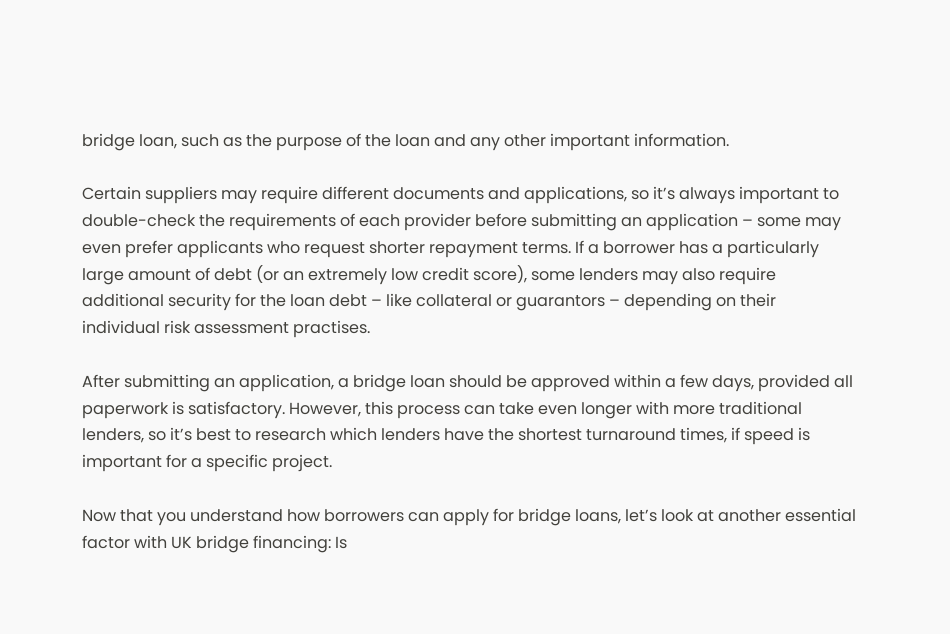bridge loan, such as the purpose of the loan and any other important information.

Certain suppliers may require different documents and applications, so it’s always important to double-check the requirements of each provider before submitting an application – some may even prefer applicants who request shorter repayment terms. If a borrower has a particularly large amount of debt (or an extremely low credit score), some lenders may also require additional security for the loan debt – like collateral or guarantors – depending on their individual risk assessment practises.

After submitting an application, a bridge loan should be approved within a few days, provided all paperwork is satisfactory. However, this process can take even longer with more traditional lenders, so it’s best to research which lenders have the shortest turnaround times, if speed is important for a specific project.

Now that you understand how borrowers can apply for bridge loans, let’s look at another essential factor with UK bridge financing: Is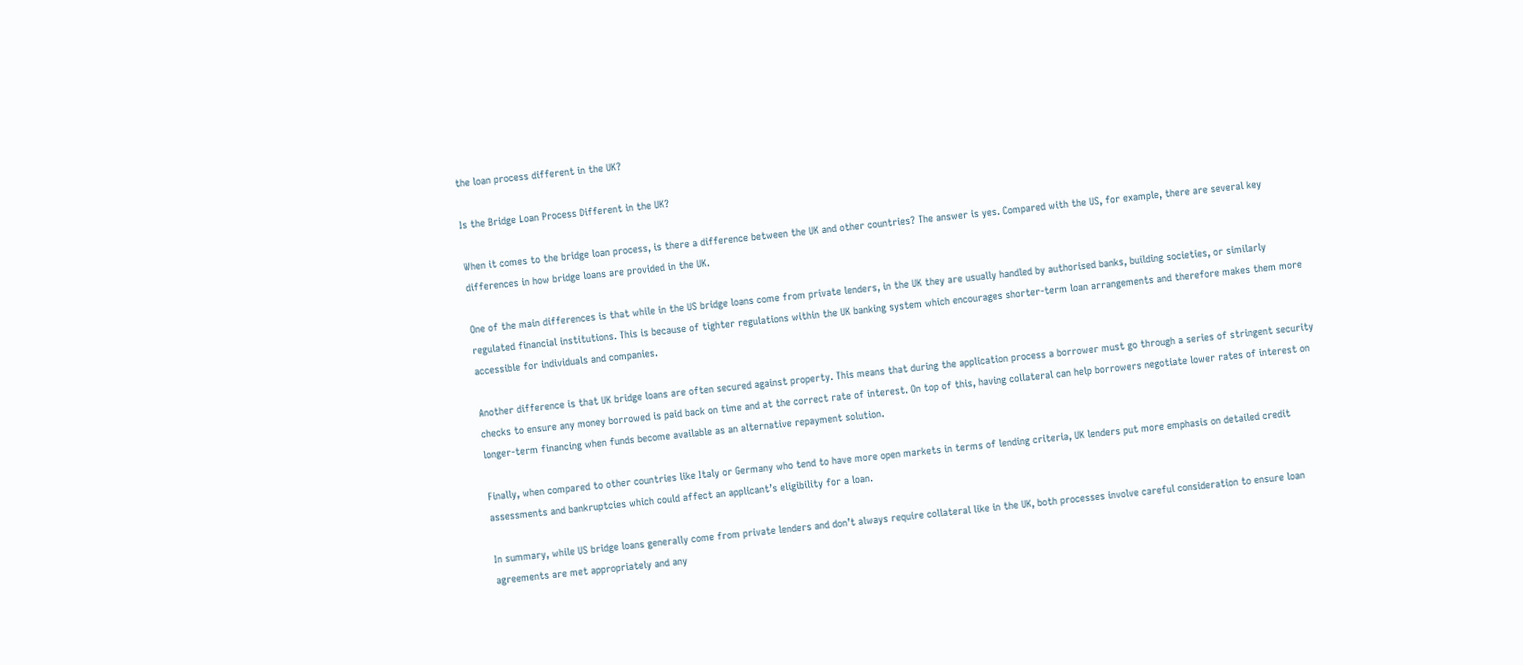the loan process different in the UK?

Is the Bridge Loan Process Different in the UK?

When it comes to the bridge loan process, is there a difference between the UK and other countries? The answer is yes. Compared with the US, for example, there are several key differences in how bridge loans are provided in the UK.

One of the main differences is that while in the US bridge loans come from private lenders, in the UK they are usually handled by authorised banks, building societies, or similarly regulated financial institutions. This is because of tighter regulations within the UK banking system which encourages shorter-term loan arrangements and therefore makes them more accessible for individuals and companies.

Another difference is that UK bridge loans are often secured against property. This means that during the application process a borrower must go through a series of stringent security checks to ensure any money borrowed is paid back on time and at the correct rate of interest. On top of this, having collateral can help borrowers negotiate lower rates of interest on longer-term financing when funds become available as an alternative repayment solution.

Finally, when compared to other countries like Italy or Germany who tend to have more open markets in terms of lending criteria, UK lenders put more emphasis on detailed credit assessments and bankruptcies which could affect an applicant’s eligibility for a loan.

In summary, while US bridge loans generally come from private lenders and don’t always require collateral like in the UK, both processes involve careful consideration to ensure loan agreements are met appropriately and any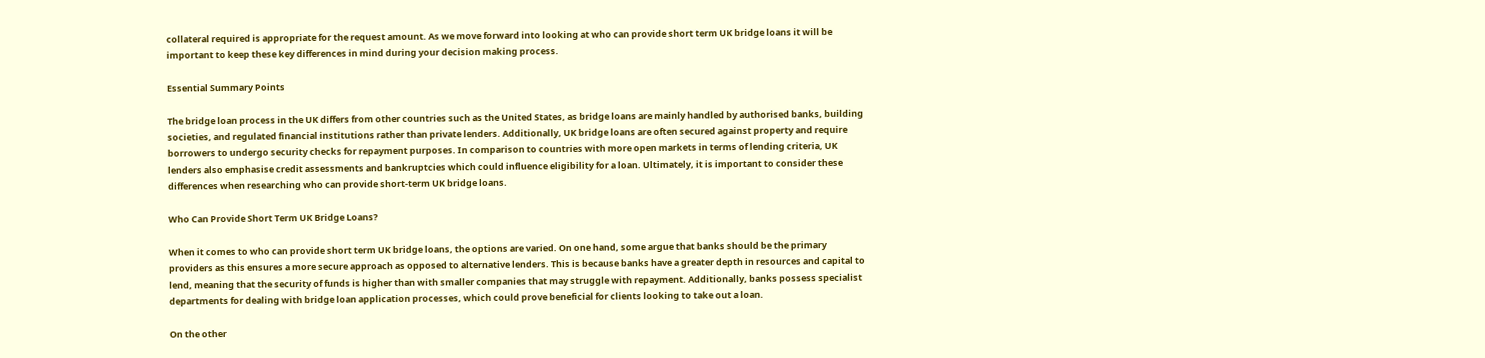collateral required is appropriate for the request amount. As we move forward into looking at who can provide short term UK bridge loans it will be important to keep these key differences in mind during your decision making process.

Essential Summary Points

The bridge loan process in the UK differs from other countries such as the United States, as bridge loans are mainly handled by authorised banks, building societies, and regulated financial institutions rather than private lenders. Additionally, UK bridge loans are often secured against property and require borrowers to undergo security checks for repayment purposes. In comparison to countries with more open markets in terms of lending criteria, UK lenders also emphasise credit assessments and bankruptcies which could influence eligibility for a loan. Ultimately, it is important to consider these differences when researching who can provide short-term UK bridge loans.

Who Can Provide Short Term UK Bridge Loans?

When it comes to who can provide short term UK bridge loans, the options are varied. On one hand, some argue that banks should be the primary providers as this ensures a more secure approach as opposed to alternative lenders. This is because banks have a greater depth in resources and capital to lend, meaning that the security of funds is higher than with smaller companies that may struggle with repayment. Additionally, banks possess specialist departments for dealing with bridge loan application processes, which could prove beneficial for clients looking to take out a loan.

On the other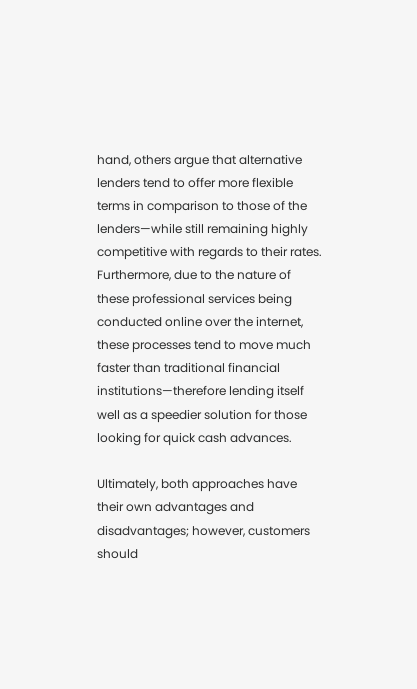hand, others argue that alternative lenders tend to offer more flexible terms in comparison to those of the lenders—while still remaining highly competitive with regards to their rates. Furthermore, due to the nature of these professional services being conducted online over the internet, these processes tend to move much faster than traditional financial institutions—therefore lending itself well as a speedier solution for those looking for quick cash advances.

Ultimately, both approaches have their own advantages and disadvantages; however, customers should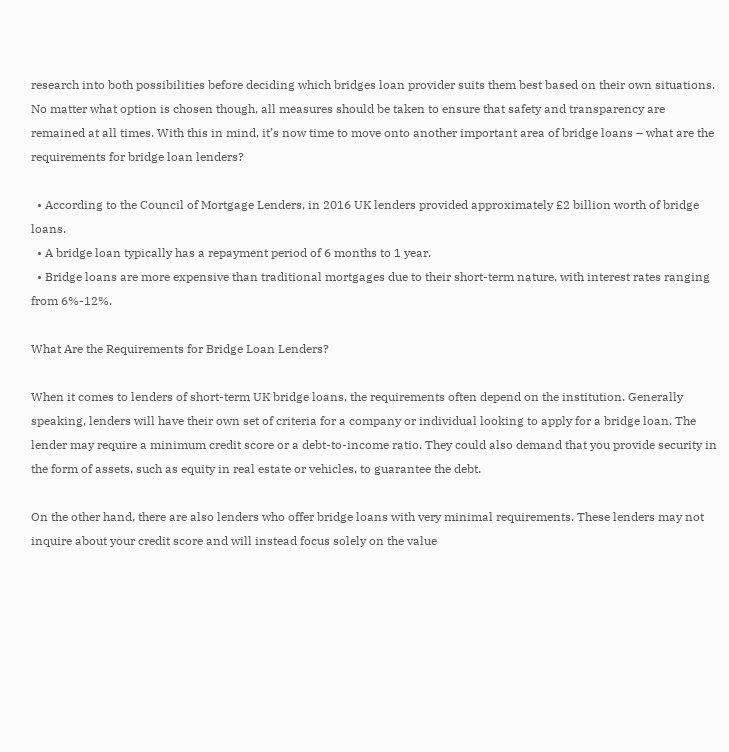research into both possibilities before deciding which bridges loan provider suits them best based on their own situations. No matter what option is chosen though, all measures should be taken to ensure that safety and transparency are remained at all times. With this in mind, it’s now time to move onto another important area of bridge loans – what are the requirements for bridge loan lenders?

  • According to the Council of Mortgage Lenders, in 2016 UK lenders provided approximately £2 billion worth of bridge loans.
  • A bridge loan typically has a repayment period of 6 months to 1 year.
  • Bridge loans are more expensive than traditional mortgages due to their short-term nature, with interest rates ranging from 6%-12%.

What Are the Requirements for Bridge Loan Lenders?

When it comes to lenders of short-term UK bridge loans, the requirements often depend on the institution. Generally speaking, lenders will have their own set of criteria for a company or individual looking to apply for a bridge loan. The lender may require a minimum credit score or a debt-to-income ratio. They could also demand that you provide security in the form of assets, such as equity in real estate or vehicles, to guarantee the debt.

On the other hand, there are also lenders who offer bridge loans with very minimal requirements. These lenders may not inquire about your credit score and will instead focus solely on the value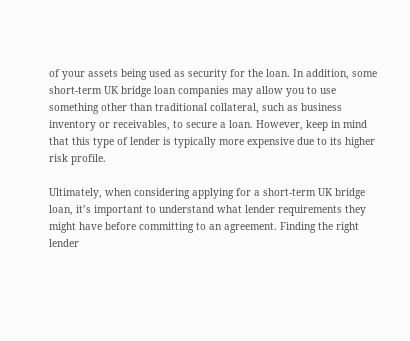of your assets being used as security for the loan. In addition, some short-term UK bridge loan companies may allow you to use something other than traditional collateral, such as business inventory or receivables, to secure a loan. However, keep in mind that this type of lender is typically more expensive due to its higher risk profile.

Ultimately, when considering applying for a short-term UK bridge loan, it’s important to understand what lender requirements they might have before committing to an agreement. Finding the right lender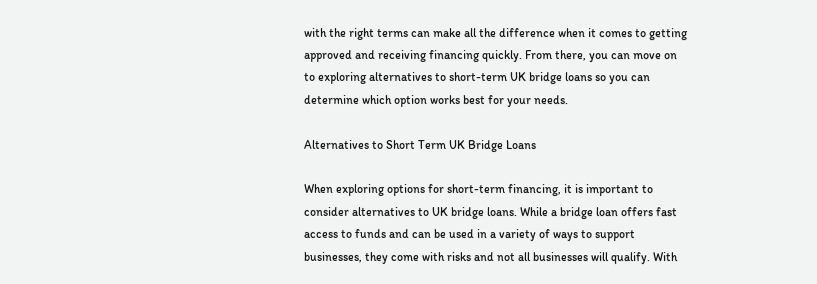with the right terms can make all the difference when it comes to getting approved and receiving financing quickly. From there, you can move on to exploring alternatives to short-term UK bridge loans so you can determine which option works best for your needs.

Alternatives to Short Term UK Bridge Loans

When exploring options for short-term financing, it is important to consider alternatives to UK bridge loans. While a bridge loan offers fast access to funds and can be used in a variety of ways to support businesses, they come with risks and not all businesses will qualify. With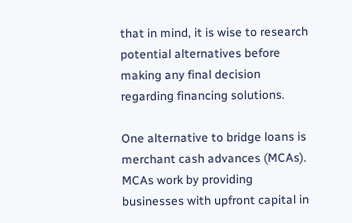that in mind, it is wise to research potential alternatives before making any final decision regarding financing solutions.

One alternative to bridge loans is merchant cash advances (MCAs). MCAs work by providing businesses with upfront capital in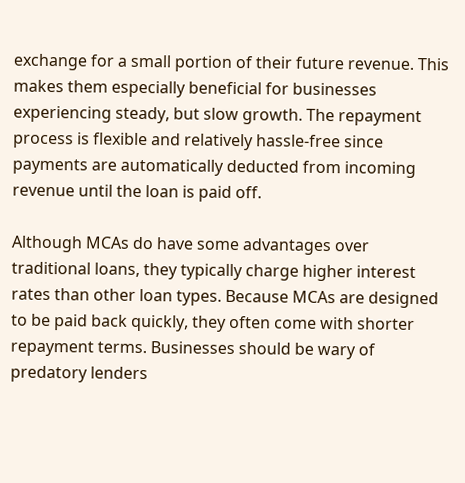exchange for a small portion of their future revenue. This makes them especially beneficial for businesses experiencing steady, but slow growth. The repayment process is flexible and relatively hassle-free since payments are automatically deducted from incoming revenue until the loan is paid off.

Although MCAs do have some advantages over traditional loans, they typically charge higher interest rates than other loan types. Because MCAs are designed to be paid back quickly, they often come with shorter repayment terms. Businesses should be wary of predatory lenders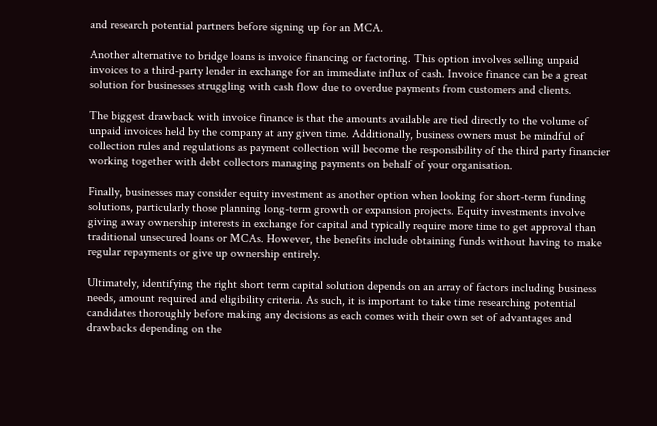and research potential partners before signing up for an MCA.

Another alternative to bridge loans is invoice financing or factoring. This option involves selling unpaid invoices to a third-party lender in exchange for an immediate influx of cash. Invoice finance can be a great solution for businesses struggling with cash flow due to overdue payments from customers and clients.

The biggest drawback with invoice finance is that the amounts available are tied directly to the volume of unpaid invoices held by the company at any given time. Additionally, business owners must be mindful of collection rules and regulations as payment collection will become the responsibility of the third party financier working together with debt collectors managing payments on behalf of your organisation.

Finally, businesses may consider equity investment as another option when looking for short-term funding solutions, particularly those planning long-term growth or expansion projects. Equity investments involve giving away ownership interests in exchange for capital and typically require more time to get approval than traditional unsecured loans or MCAs. However, the benefits include obtaining funds without having to make regular repayments or give up ownership entirely.

Ultimately, identifying the right short term capital solution depends on an array of factors including business needs, amount required and eligibility criteria. As such, it is important to take time researching potential candidates thoroughly before making any decisions as each comes with their own set of advantages and drawbacks depending on the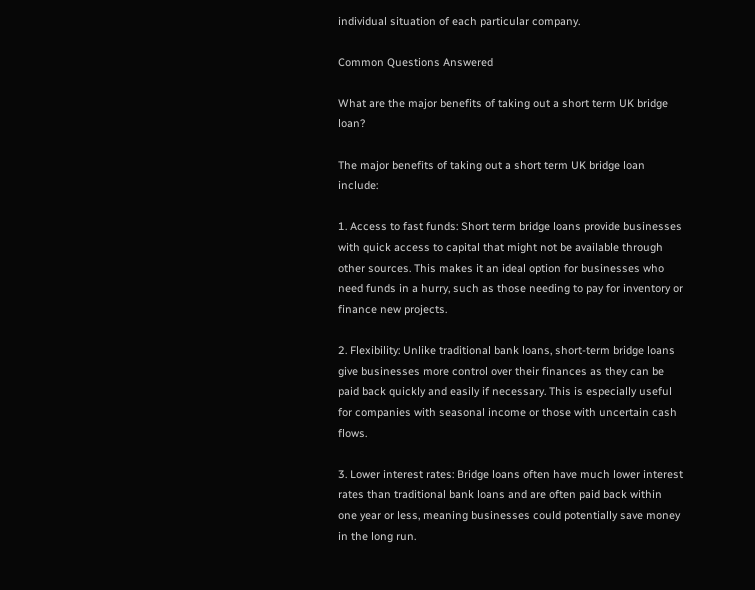individual situation of each particular company.

Common Questions Answered

What are the major benefits of taking out a short term UK bridge loan?

The major benefits of taking out a short term UK bridge loan include:

1. Access to fast funds: Short term bridge loans provide businesses with quick access to capital that might not be available through other sources. This makes it an ideal option for businesses who need funds in a hurry, such as those needing to pay for inventory or finance new projects.

2. Flexibility: Unlike traditional bank loans, short-term bridge loans give businesses more control over their finances as they can be paid back quickly and easily if necessary. This is especially useful for companies with seasonal income or those with uncertain cash flows.

3. Lower interest rates: Bridge loans often have much lower interest rates than traditional bank loans and are often paid back within one year or less, meaning businesses could potentially save money in the long run.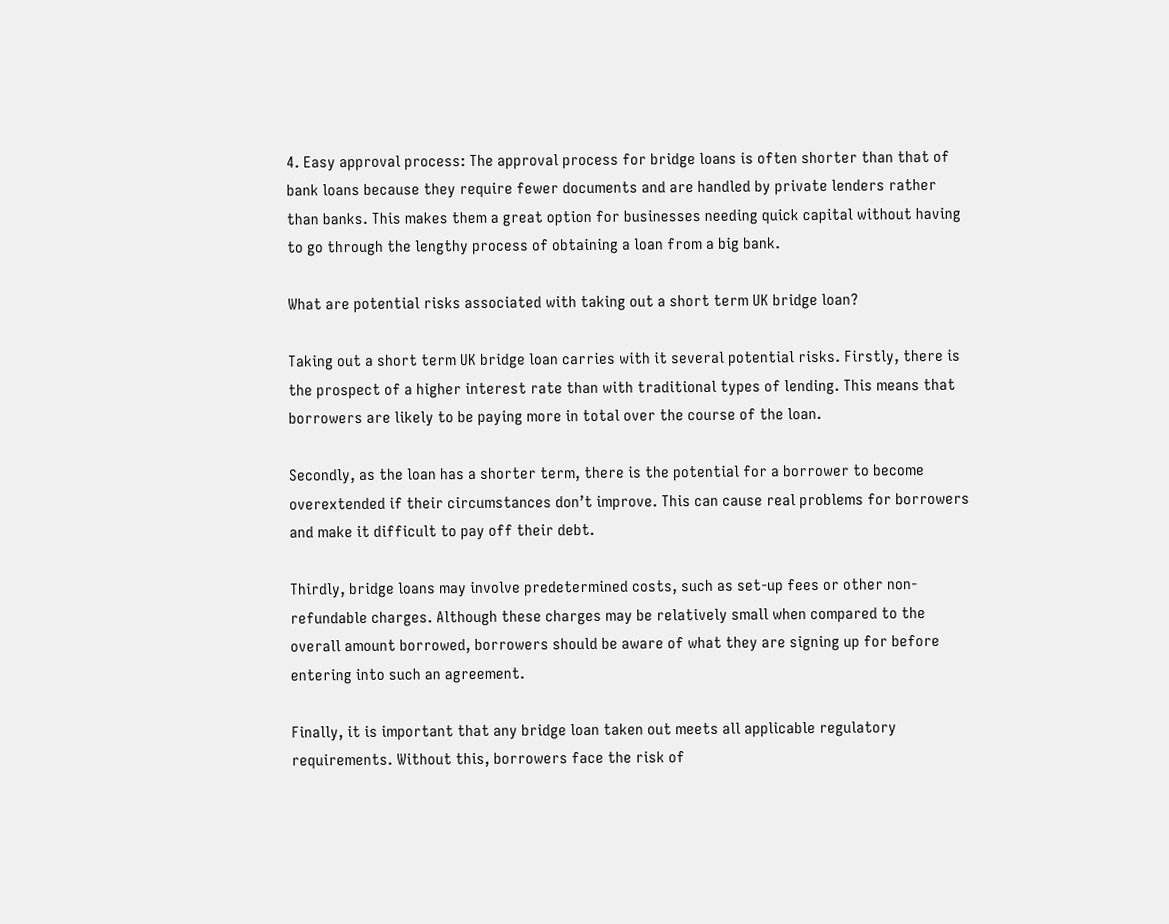4. Easy approval process: The approval process for bridge loans is often shorter than that of bank loans because they require fewer documents and are handled by private lenders rather than banks. This makes them a great option for businesses needing quick capital without having to go through the lengthy process of obtaining a loan from a big bank.

What are potential risks associated with taking out a short term UK bridge loan?

Taking out a short term UK bridge loan carries with it several potential risks. Firstly, there is the prospect of a higher interest rate than with traditional types of lending. This means that borrowers are likely to be paying more in total over the course of the loan.

Secondly, as the loan has a shorter term, there is the potential for a borrower to become overextended if their circumstances don’t improve. This can cause real problems for borrowers and make it difficult to pay off their debt.

Thirdly, bridge loans may involve predetermined costs, such as set-up fees or other non-refundable charges. Although these charges may be relatively small when compared to the overall amount borrowed, borrowers should be aware of what they are signing up for before entering into such an agreement.

Finally, it is important that any bridge loan taken out meets all applicable regulatory requirements. Without this, borrowers face the risk of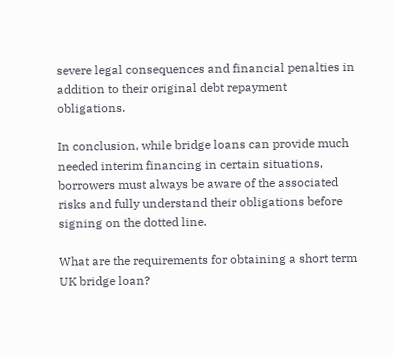severe legal consequences and financial penalties in addition to their original debt repayment obligations.

In conclusion, while bridge loans can provide much needed interim financing in certain situations, borrowers must always be aware of the associated risks and fully understand their obligations before signing on the dotted line.

What are the requirements for obtaining a short term UK bridge loan?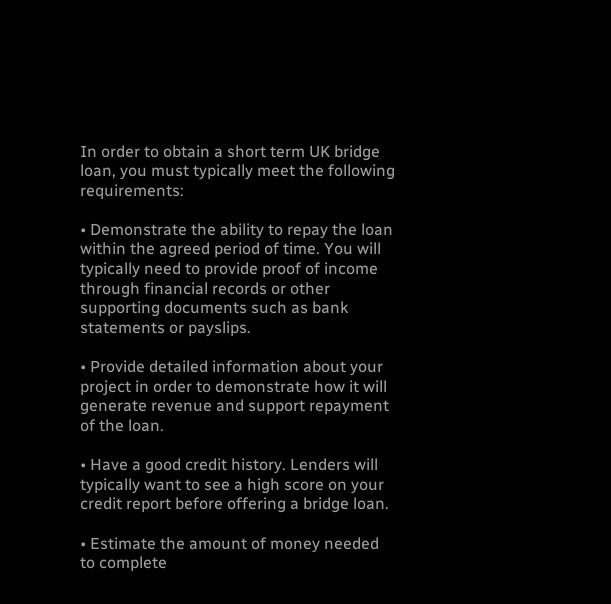In order to obtain a short term UK bridge loan, you must typically meet the following requirements:

• Demonstrate the ability to repay the loan within the agreed period of time. You will typically need to provide proof of income through financial records or other supporting documents such as bank statements or payslips.

• Provide detailed information about your project in order to demonstrate how it will generate revenue and support repayment of the loan.

• Have a good credit history. Lenders will typically want to see a high score on your credit report before offering a bridge loan.

• Estimate the amount of money needed to complete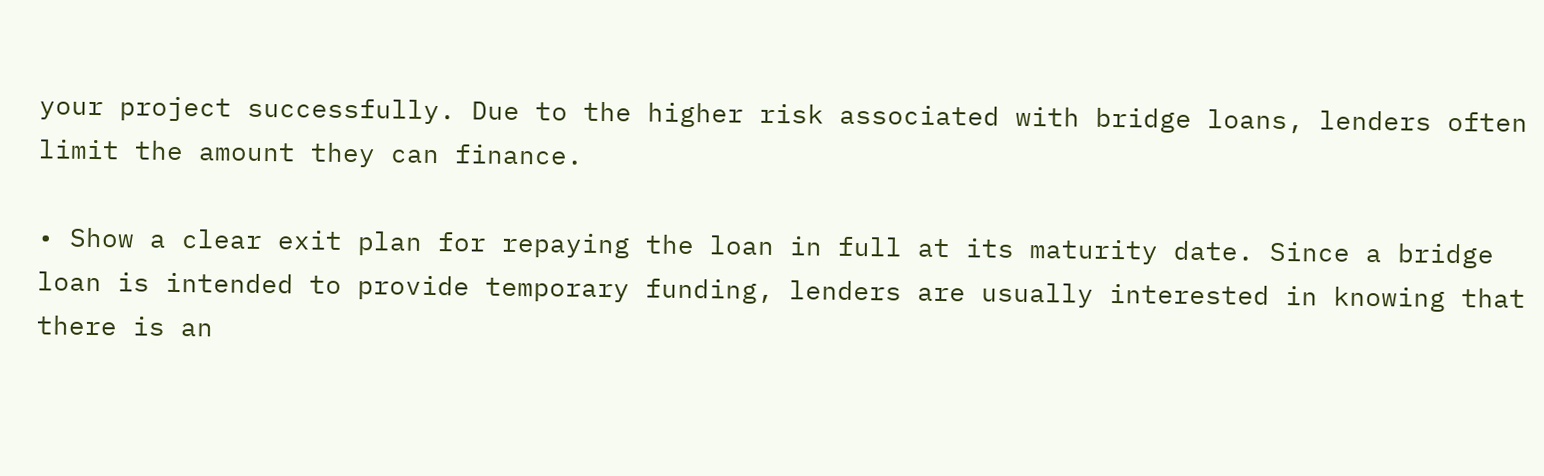your project successfully. Due to the higher risk associated with bridge loans, lenders often limit the amount they can finance.

• Show a clear exit plan for repaying the loan in full at its maturity date. Since a bridge loan is intended to provide temporary funding, lenders are usually interested in knowing that there is an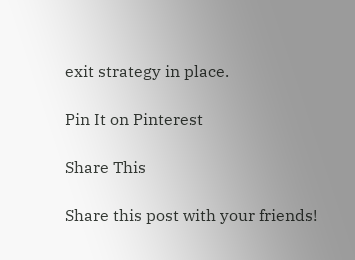exit strategy in place.

Pin It on Pinterest

Share This

Share this post with your friends!